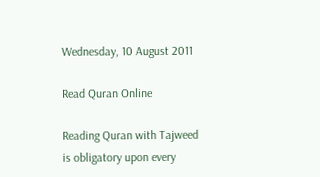Wednesday, 10 August 2011

Read Quran Online

Reading Quran with Tajweed is obligatory upon every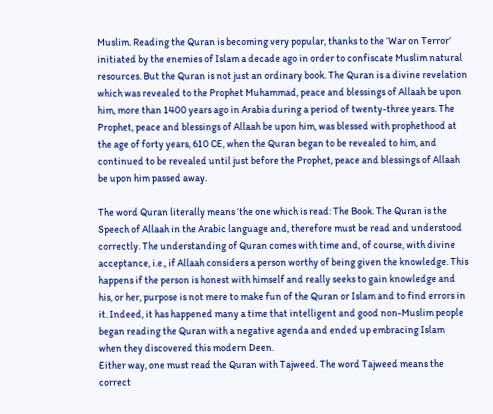Muslim. Reading the Quran is becoming very popular, thanks to the ‘War on Terror’ initiated by the enemies of Islam a decade ago in order to confiscate Muslim natural resources. But the Quran is not just an ordinary book. The Quran is a divine revelation which was revealed to the Prophet Muhammad, peace and blessings of Allaah be upon him, more than 1400 years ago in Arabia during a period of twenty-three years. The Prophet, peace and blessings of Allaah be upon him, was blessed with prophethood at the age of forty years, 610 CE, when the Quran began to be revealed to him, and continued to be revealed until just before the Prophet, peace and blessings of Allaah be upon him passed away.

The word Quran literally means ‘the one which is read: The Book. The Quran is the Speech of Allaah in the Arabic language and, therefore must be read and understood correctly. The understanding of Quran comes with time and, of course, with divine acceptance, i.e., if Allaah considers a person worthy of being given the knowledge. This happens if the person is honest with himself and really seeks to gain knowledge and his, or her, purpose is not mere to make fun of the Quran or Islam and to find errors in it. Indeed, it has happened many a time that intelligent and good non-Muslim people began reading the Quran with a negative agenda and ended up embracing Islam when they discovered this modern Deen.
Either way, one must read the Quran with Tajweed. The word Tajweed means the correct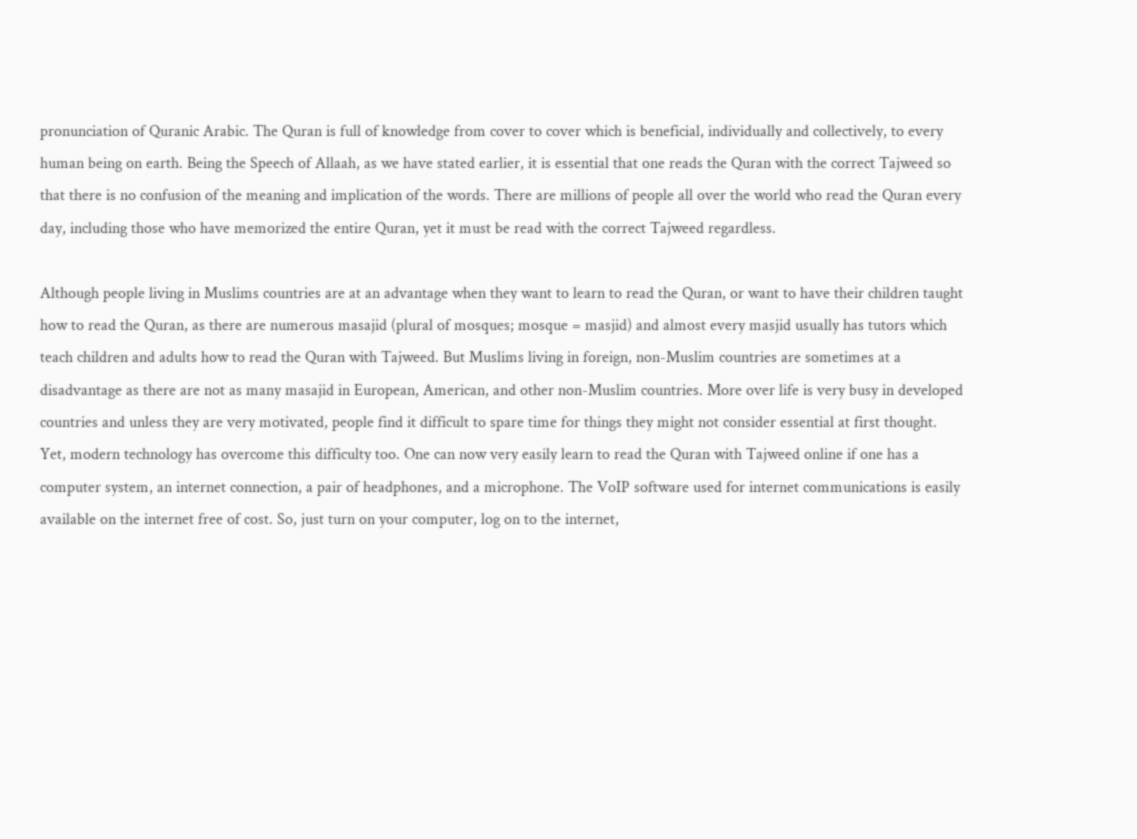pronunciation of Quranic Arabic. The Quran is full of knowledge from cover to cover which is beneficial, individually and collectively, to every human being on earth. Being the Speech of Allaah, as we have stated earlier, it is essential that one reads the Quran with the correct Tajweed so that there is no confusion of the meaning and implication of the words. There are millions of people all over the world who read the Quran every day, including those who have memorized the entire Quran, yet it must be read with the correct Tajweed regardless.

Although people living in Muslims countries are at an advantage when they want to learn to read the Quran, or want to have their children taught how to read the Quran, as there are numerous masajid (plural of mosques; mosque = masjid) and almost every masjid usually has tutors which teach children and adults how to read the Quran with Tajweed. But Muslims living in foreign, non-Muslim countries are sometimes at a disadvantage as there are not as many masajid in European, American, and other non-Muslim countries. More over life is very busy in developed countries and unless they are very motivated, people find it difficult to spare time for things they might not consider essential at first thought.
Yet, modern technology has overcome this difficulty too. One can now very easily learn to read the Quran with Tajweed online if one has a computer system, an internet connection, a pair of headphones, and a microphone. The VoIP software used for internet communications is easily available on the internet free of cost. So, just turn on your computer, log on to the internet,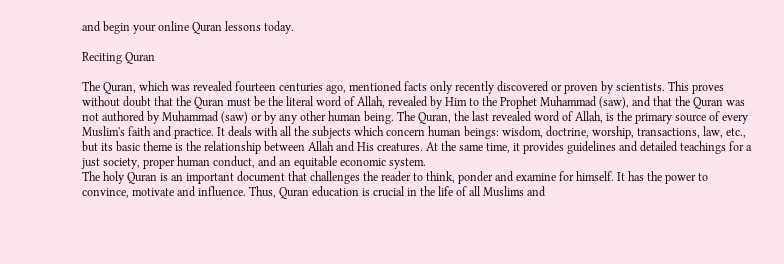and begin your online Quran lessons today.

Reciting Quran

The Quran, which was revealed fourteen centuries ago, mentioned facts only recently discovered or proven by scientists. This proves without doubt that the Quran must be the literal word of Allah, revealed by Him to the Prophet Muhammad (saw), and that the Quran was not authored by Muhammad (saw) or by any other human being. The Quran, the last revealed word of Allah, is the primary source of every Muslim's faith and practice. It deals with all the subjects which concern human beings: wisdom, doctrine, worship, transactions, law, etc., but its basic theme is the relationship between Allah and His creatures. At the same time, it provides guidelines and detailed teachings for a just society, proper human conduct, and an equitable economic system.
The holy Quran is an important document that challenges the reader to think, ponder and examine for himself. It has the power to convince, motivate and influence. Thus, Quran education is crucial in the life of all Muslims and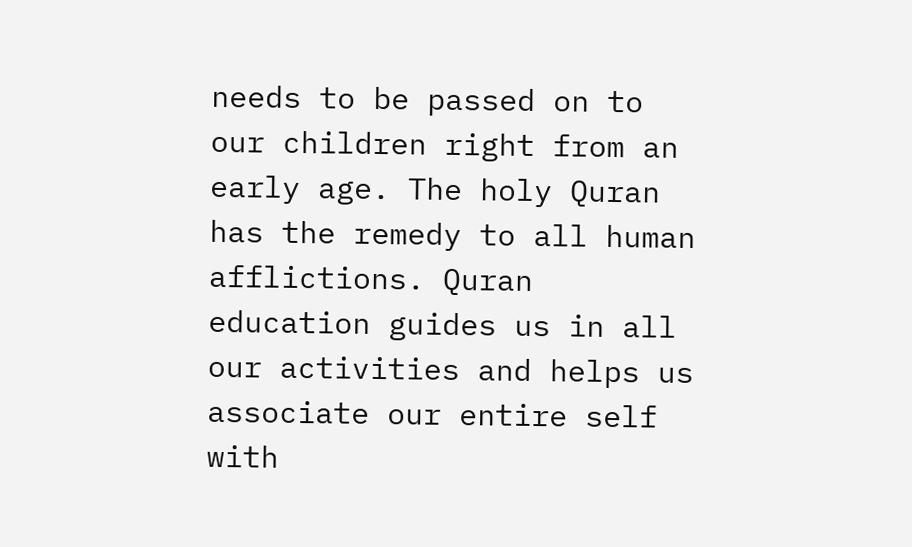needs to be passed on to our children right from an early age. The holy Quran has the remedy to all human afflictions. Quran education guides us in all our activities and helps us associate our entire self with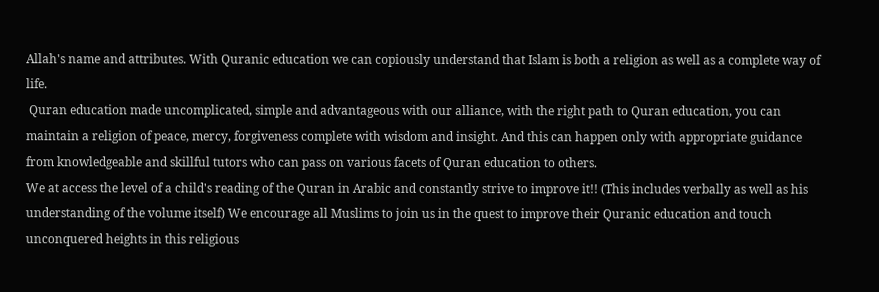Allah's name and attributes. With Quranic education we can copiously understand that Islam is both a religion as well as a complete way of life.
 Quran education made uncomplicated, simple and advantageous with our alliance, with the right path to Quran education, you can maintain a religion of peace, mercy, forgiveness complete with wisdom and insight. And this can happen only with appropriate guidance from knowledgeable and skillful tutors who can pass on various facets of Quran education to others.
We at access the level of a child's reading of the Quran in Arabic and constantly strive to improve it!! (This includes verbally as well as his understanding of the volume itself) We encourage all Muslims to join us in the quest to improve their Quranic education and touch unconquered heights in this religious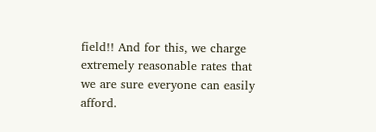field!! And for this, we charge extremely reasonable rates that we are sure everyone can easily afford.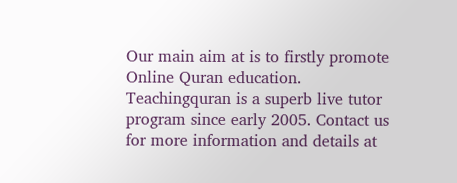Our main aim at is to firstly promote Online Quran education. Teachingquran is a superb live tutor program since early 2005. Contact us for more information and details at